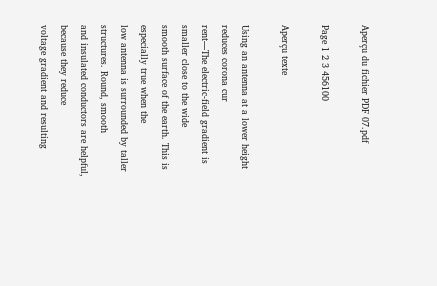Aperçu du fichier PDF 07.pdf

Page 1 2 3 456100

Aperçu texte

Using an antenna at a lower height reduces corona cur
rent—The electric-field gradient is smaller close to the wide
smooth surface of the earth. This is especially true when the
low antenna is surrounded by taller structures. Round, smooth
and insulated conductors are helpful, because they reduce
voltage gradient and resulting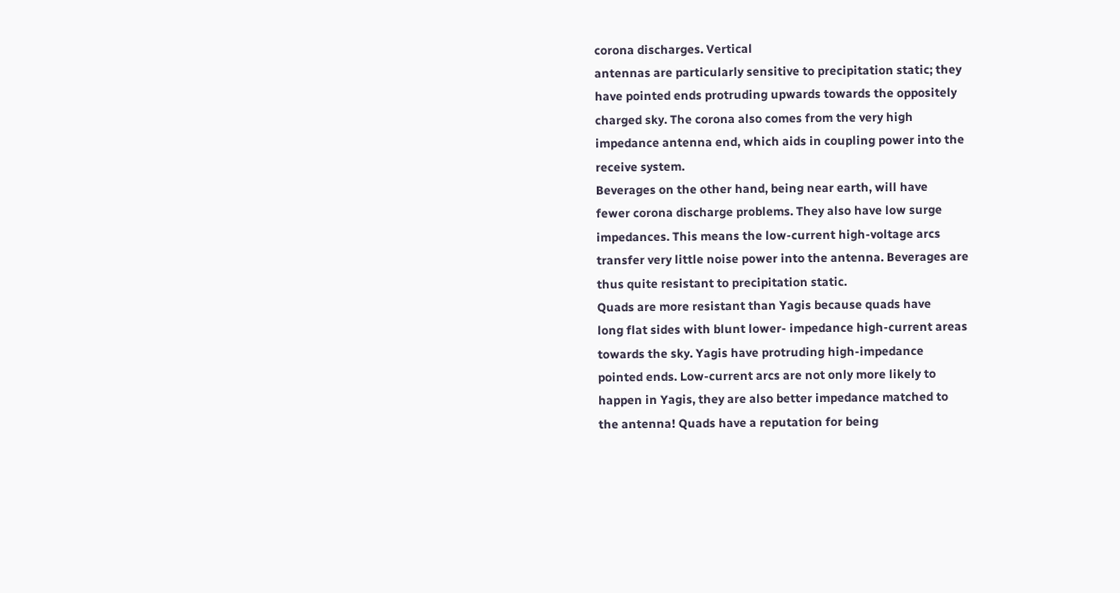corona discharges. Vertical
antennas are particularly sensitive to precipitation static; they
have pointed ends protruding upwards towards the oppositely
charged sky. The corona also comes from the very high
impedance antenna end, which aids in coupling power into the
receive system.
Beverages on the other hand, being near earth, will have
fewer corona discharge problems. They also have low surge
impedances. This means the low-current high-voltage arcs
transfer very little noise power into the antenna. Beverages are
thus quite resistant to precipitation static.
Quads are more resistant than Yagis because quads have
long flat sides with blunt lower- impedance high-current areas
towards the sky. Yagis have protruding high-impedance
pointed ends. Low-current arcs are not only more likely to
happen in Yagis, they are also better impedance matched to
the antenna! Quads have a reputation for being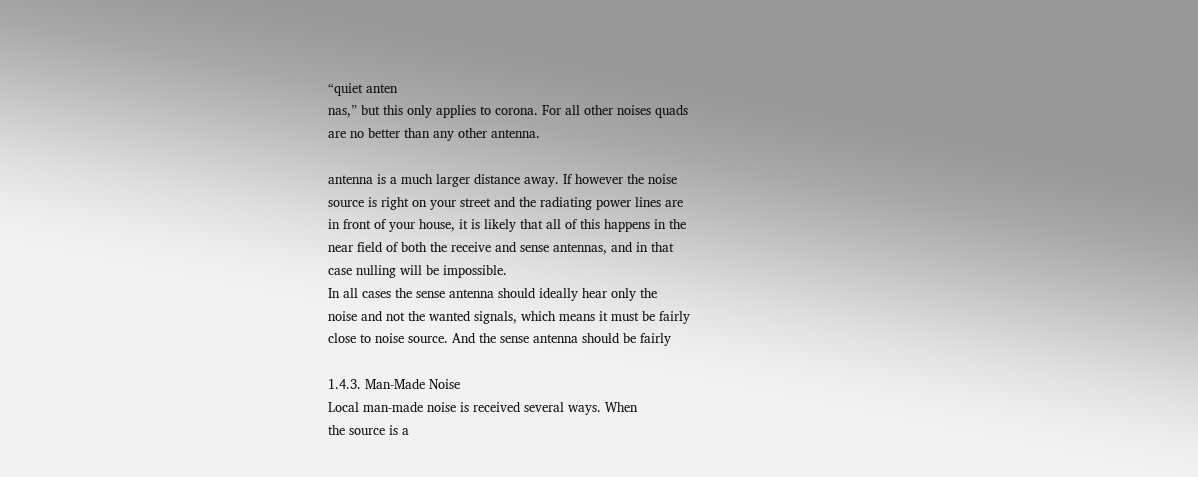“quiet anten
nas,” but this only applies to corona. For all other noises quads
are no better than any other antenna.

antenna is a much larger distance away. If however the noise
source is right on your street and the radiating power lines are
in front of your house, it is likely that all of this happens in the
near field of both the receive and sense antennas, and in that
case nulling will be impossible.
In all cases the sense antenna should ideally hear only the
noise and not the wanted signals, which means it must be fairly
close to noise source. And the sense antenna should be fairly

1.4.3. Man-Made Noise
Local man-made noise is received several ways. When
the source is a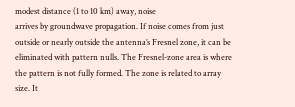modest distance (1 to 10 km) away, noise
arrives by groundwave propagation. If noise comes from just
outside or nearly outside the antenna’s Fresnel zone, it can be
eliminated with pattern nulls. The Fresnel-zone area is where
the pattern is not fully formed. The zone is related to array
size. It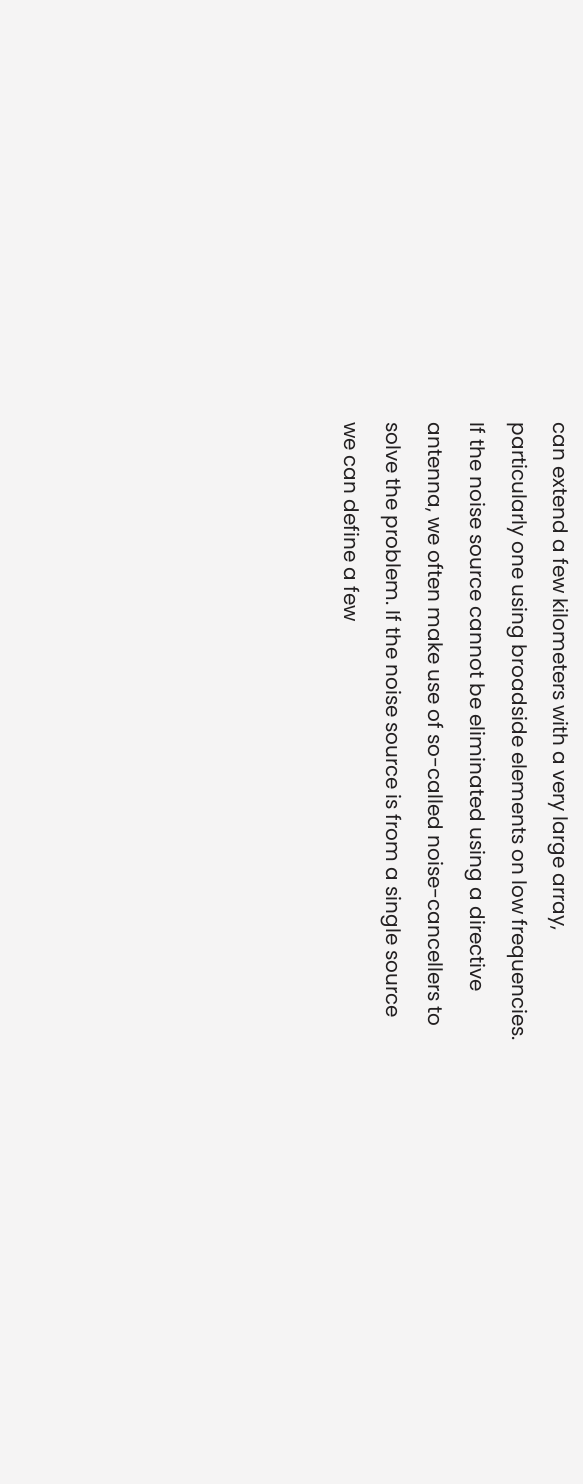can extend a few kilometers with a very large array,
particularly one using broadside elements on low frequencies.
If the noise source cannot be eliminated using a directive
antenna, we often make use of so-called noise-cancellers to
solve the problem. If the noise source is from a single source
we can define a few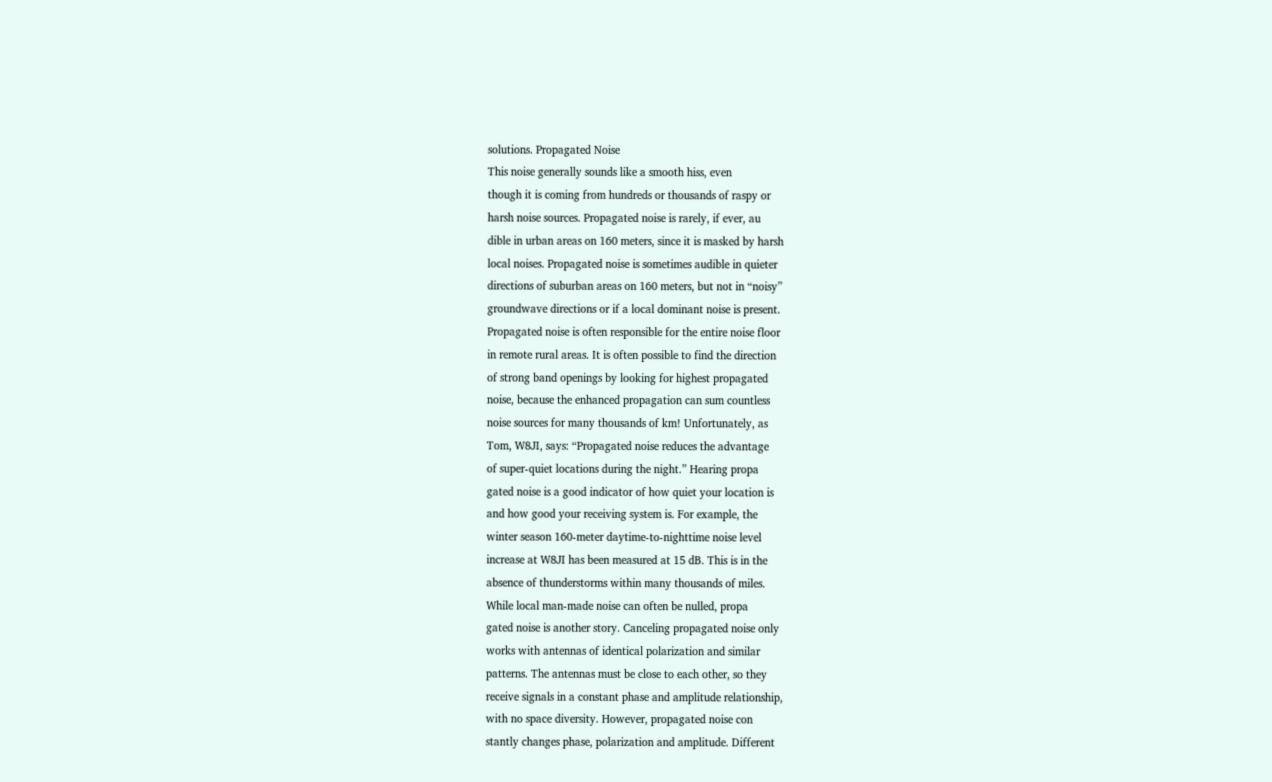solutions. Propagated Noise
This noise generally sounds like a smooth hiss, even
though it is coming from hundreds or thousands of raspy or
harsh noise sources. Propagated noise is rarely, if ever, au
dible in urban areas on 160 meters, since it is masked by harsh
local noises. Propagated noise is sometimes audible in quieter
directions of suburban areas on 160 meters, but not in “noisy”
groundwave directions or if a local dominant noise is present.
Propagated noise is often responsible for the entire noise floor
in remote rural areas. It is often possible to find the direction
of strong band openings by looking for highest propagated
noise, because the enhanced propagation can sum countless
noise sources for many thousands of km! Unfortunately, as
Tom, W8JI, says: “Propagated noise reduces the advantage
of super-quiet locations during the night.” Hearing propa
gated noise is a good indicator of how quiet your location is
and how good your receiving system is. For example, the
winter season 160-meter daytime-to-nighttime noise level
increase at W8JI has been measured at 15 dB. This is in the
absence of thunderstorms within many thousands of miles.
While local man-made noise can often be nulled, propa
gated noise is another story. Canceling propagated noise only
works with antennas of identical polarization and similar
patterns. The antennas must be close to each other, so they
receive signals in a constant phase and amplitude relationship,
with no space diversity. However, propagated noise con
stantly changes phase, polarization and amplitude. Different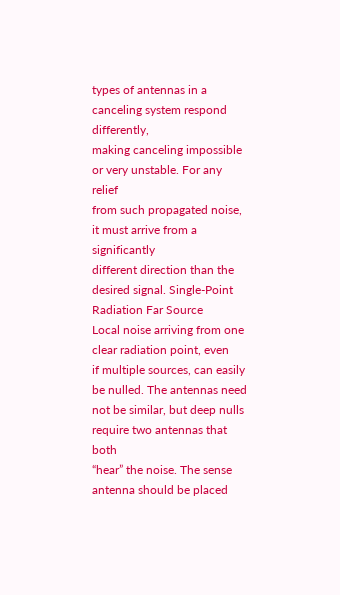types of antennas in a canceling system respond differently,
making canceling impossible or very unstable. For any relief
from such propagated noise, it must arrive from a significantly
different direction than the desired signal. Single-Point Radiation Far Source
Local noise arriving from one clear radiation point, even
if multiple sources, can easily be nulled. The antennas need
not be similar, but deep nulls require two antennas that both
“hear” the noise. The sense antenna should be placed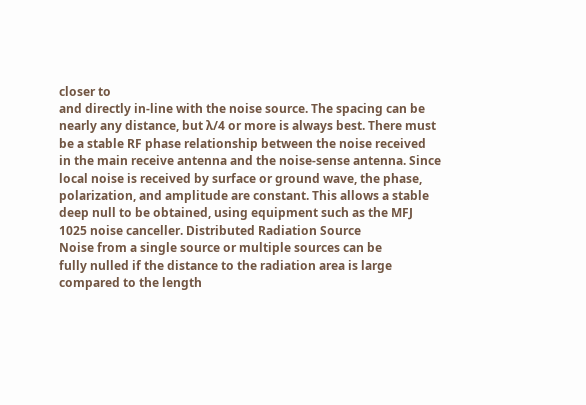closer to
and directly in-line with the noise source. The spacing can be
nearly any distance, but λ/4 or more is always best. There must
be a stable RF phase relationship between the noise received
in the main receive antenna and the noise-sense antenna. Since
local noise is received by surface or ground wave, the phase,
polarization, and amplitude are constant. This allows a stable
deep null to be obtained, using equipment such as the MFJ
1025 noise canceller. Distributed Radiation Source
Noise from a single source or multiple sources can be
fully nulled if the distance to the radiation area is large
compared to the length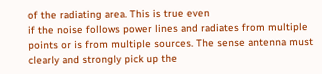of the radiating area. This is true even
if the noise follows power lines and radiates from multiple
points or is from multiple sources. The sense antenna must
clearly and strongly pick up the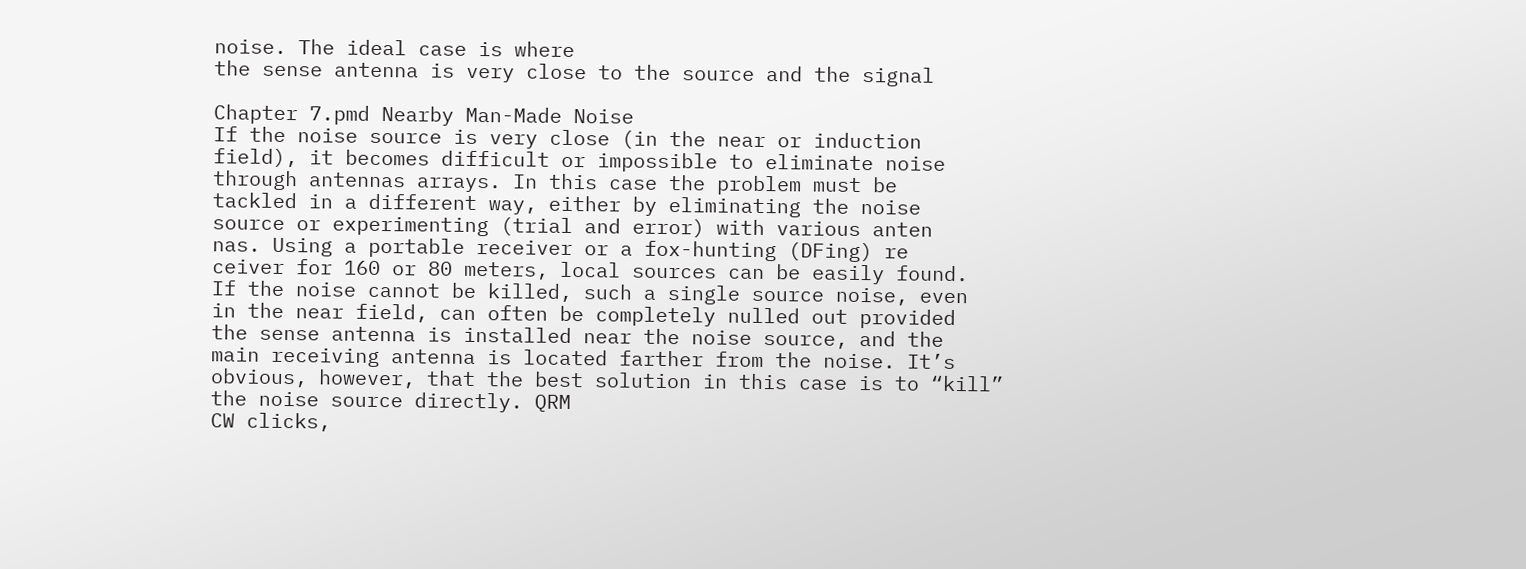noise. The ideal case is where
the sense antenna is very close to the source and the signal

Chapter 7.pmd Nearby Man-Made Noise
If the noise source is very close (in the near or induction
field), it becomes difficult or impossible to eliminate noise
through antennas arrays. In this case the problem must be
tackled in a different way, either by eliminating the noise
source or experimenting (trial and error) with various anten
nas. Using a portable receiver or a fox-hunting (DFing) re
ceiver for 160 or 80 meters, local sources can be easily found.
If the noise cannot be killed, such a single source noise, even
in the near field, can often be completely nulled out provided
the sense antenna is installed near the noise source, and the
main receiving antenna is located farther from the noise. It’s
obvious, however, that the best solution in this case is to “kill”
the noise source directly. QRM
CW clicks,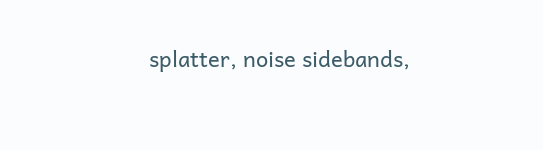splatter, noise sidebands,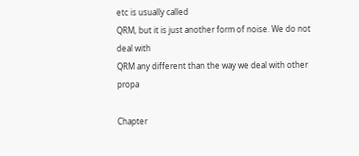etc is usually called
QRM, but it is just another form of noise. We do not deal with
QRM any different than the way we deal with other propa

Chapter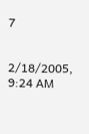7


2/18/2005, 9:24 AM